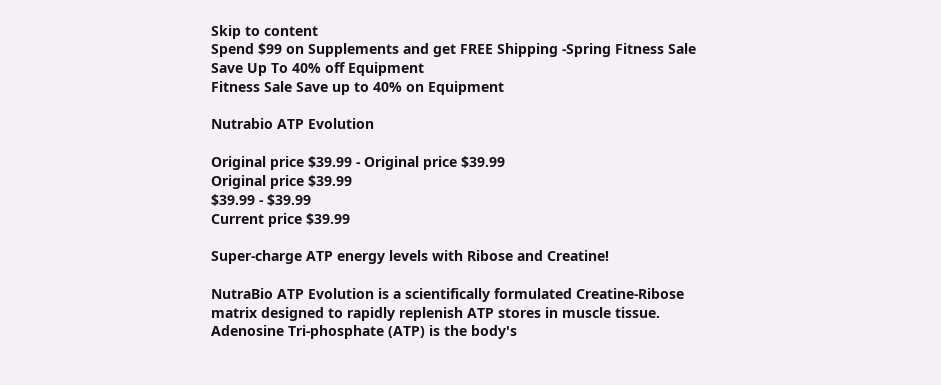Skip to content
Spend $99 on Supplements and get FREE Shipping -Spring Fitness Sale Save Up To 40% off Equipment
Fitness Sale Save up to 40% on Equipment

Nutrabio ATP Evolution

Original price $39.99 - Original price $39.99
Original price $39.99
$39.99 - $39.99
Current price $39.99

Super-charge ATP energy levels with Ribose and Creatine!

NutraBio ATP Evolution is a scientifically formulated Creatine-Ribose matrix designed to rapidly replenish ATP stores in muscle tissue. Adenosine Tri-phosphate (ATP) is the body's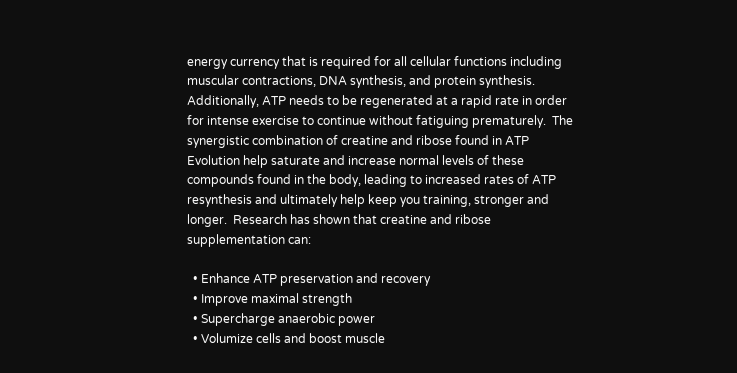energy currency that is required for all cellular functions including muscular contractions, DNA synthesis, and protein synthesis.  Additionally, ATP needs to be regenerated at a rapid rate in order for intense exercise to continue without fatiguing prematurely.  The synergistic combination of creatine and ribose found in ATP Evolution help saturate and increase normal levels of these compounds found in the body, leading to increased rates of ATP resynthesis and ultimately help keep you training, stronger and longer.  Research has shown that creatine and ribose supplementation can:

  • Enhance ATP preservation and recovery
  • Improve maximal strength
  • Supercharge anaerobic power
  • Volumize cells and boost muscle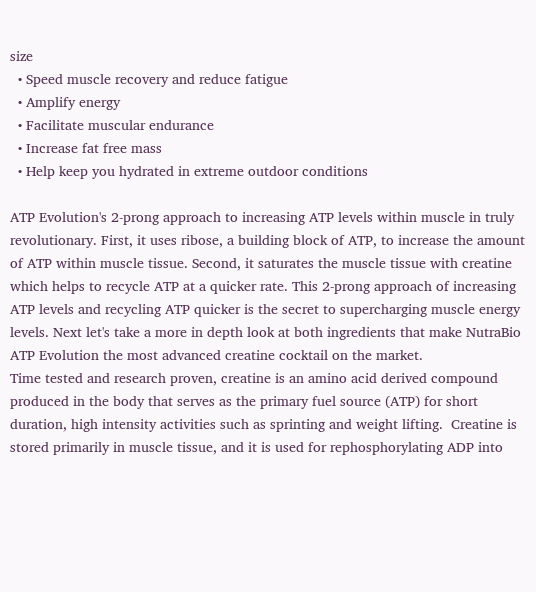size
  • Speed muscle recovery and reduce fatigue
  • Amplify energy
  • Facilitate muscular endurance
  • Increase fat free mass
  • Help keep you hydrated in extreme outdoor conditions

ATP Evolution's 2-prong approach to increasing ATP levels within muscle in truly revolutionary. First, it uses ribose, a building block of ATP, to increase the amount of ATP within muscle tissue. Second, it saturates the muscle tissue with creatine which helps to recycle ATP at a quicker rate. This 2-prong approach of increasing ATP levels and recycling ATP quicker is the secret to supercharging muscle energy levels. Next let's take a more in depth look at both ingredients that make NutraBio ATP Evolution the most advanced creatine cocktail on the market.
Time tested and research proven, creatine is an amino acid derived compound produced in the body that serves as the primary fuel source (ATP) for short duration, high intensity activities such as sprinting and weight lifting.  Creatine is stored primarily in muscle tissue, and it is used for rephosphorylating ADP into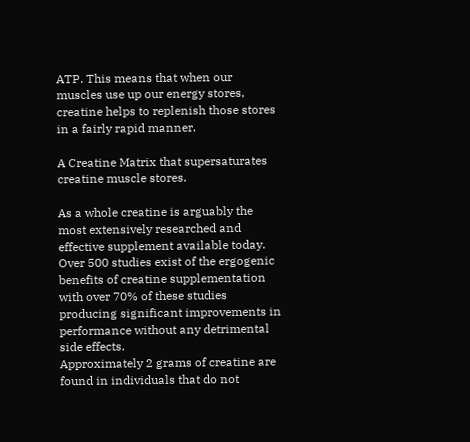ATP. This means that when our muscles use up our energy stores, creatine helps to replenish those stores in a fairly rapid manner.

A Creatine Matrix that supersaturates creatine muscle stores.

As a whole creatine is arguably the most extensively researched and effective supplement available today.  Over 500 studies exist of the ergogenic benefits of creatine supplementation with over 70% of these studies producing significant improvements in performance without any detrimental side effects.
Approximately 2 grams of creatine are found in individuals that do not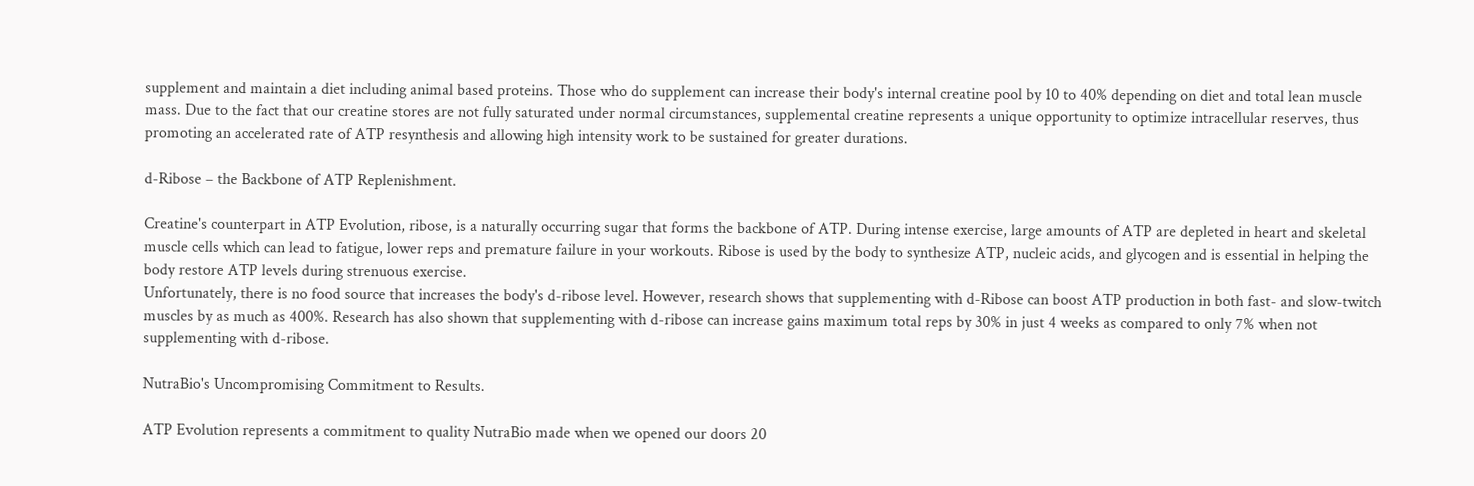supplement and maintain a diet including animal based proteins. Those who do supplement can increase their body's internal creatine pool by 10 to 40% depending on diet and total lean muscle mass. Due to the fact that our creatine stores are not fully saturated under normal circumstances, supplemental creatine represents a unique opportunity to optimize intracellular reserves, thus promoting an accelerated rate of ATP resynthesis and allowing high intensity work to be sustained for greater durations.

d-Ribose – the Backbone of ATP Replenishment.

Creatine's counterpart in ATP Evolution, ribose, is a naturally occurring sugar that forms the backbone of ATP. During intense exercise, large amounts of ATP are depleted in heart and skeletal muscle cells which can lead to fatigue, lower reps and premature failure in your workouts. Ribose is used by the body to synthesize ATP, nucleic acids, and glycogen and is essential in helping the body restore ATP levels during strenuous exercise.
Unfortunately, there is no food source that increases the body's d-ribose level. However, research shows that supplementing with d-Ribose can boost ATP production in both fast- and slow-twitch muscles by as much as 400%. Research has also shown that supplementing with d-ribose can increase gains maximum total reps by 30% in just 4 weeks as compared to only 7% when not supplementing with d-ribose.

NutraBio's Uncompromising Commitment to Results.

ATP Evolution represents a commitment to quality NutraBio made when we opened our doors 20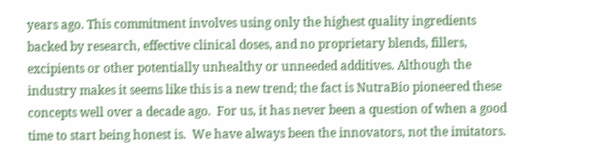years ago. This commitment involves using only the highest quality ingredients backed by research, effective clinical doses, and no proprietary blends, fillers, excipients or other potentially unhealthy or unneeded additives. Although the industry makes it seems like this is a new trend; the fact is NutraBio pioneered these concepts well over a decade ago.  For us, it has never been a question of when a good time to start being honest is.  We have always been the innovators, not the imitators.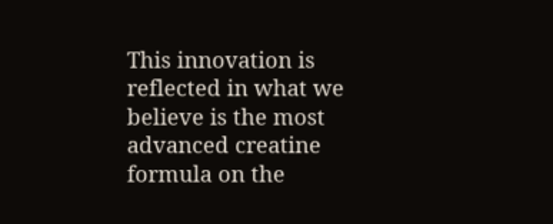This innovation is reflected in what we believe is the most advanced creatine formula on the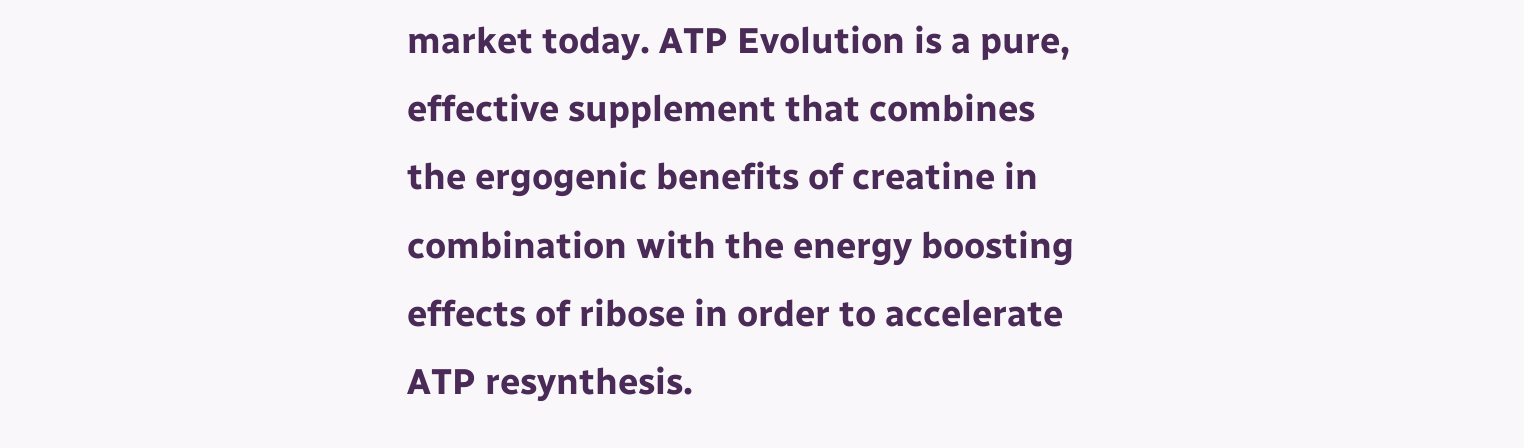market today. ATP Evolution is a pure, effective supplement that combines the ergogenic benefits of creatine in combination with the energy boosting effects of ribose in order to accelerate ATP resynthesis.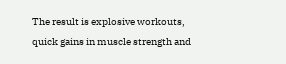The result is explosive workouts, quick gains in muscle strength and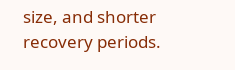size, and shorter recovery periods.